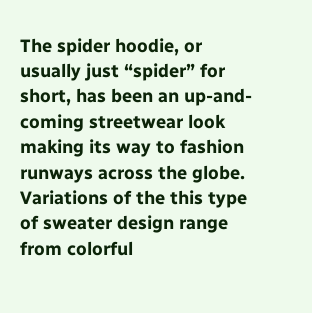The spider hoodie, or usually just “spider” for short, has been an up-and-coming streetwear look making its way to fashion runways across the globe. Variations of the this type of sweater design range from colorful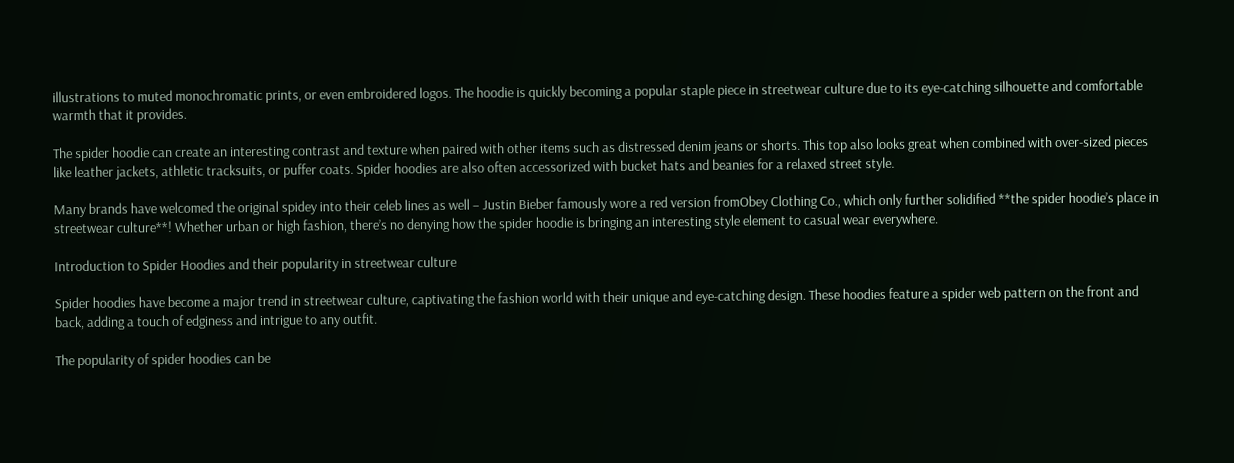illustrations to muted monochromatic prints, or even embroidered logos. The hoodie is quickly becoming a popular staple piece in streetwear culture due to its eye-catching silhouette and comfortable warmth that it provides.

The spider hoodie can create an interesting contrast and texture when paired with other items such as distressed denim jeans or shorts. This top also looks great when combined with over-sized pieces like leather jackets, athletic tracksuits, or puffer coats. Spider hoodies are also often accessorized with bucket hats and beanies for a relaxed street style.

Many brands have welcomed the original spidey into their celeb lines as well – Justin Bieber famously wore a red version fromObey Clothing Co., which only further solidified **the spider hoodie’s place in streetwear culture**! Whether urban or high fashion, there’s no denying how the spider hoodie is bringing an interesting style element to casual wear everywhere.

Introduction to Spider Hoodies and their popularity in streetwear culture

Spider hoodies have become a major trend in streetwear culture, captivating the fashion world with their unique and eye-catching design. These hoodies feature a spider web pattern on the front and back, adding a touch of edginess and intrigue to any outfit.

The popularity of spider hoodies can be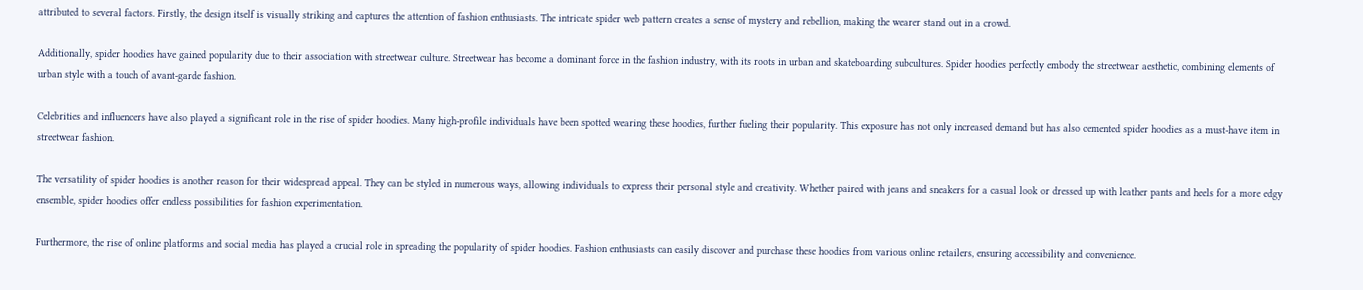attributed to several factors. Firstly, the design itself is visually striking and captures the attention of fashion enthusiasts. The intricate spider web pattern creates a sense of mystery and rebellion, making the wearer stand out in a crowd.

Additionally, spider hoodies have gained popularity due to their association with streetwear culture. Streetwear has become a dominant force in the fashion industry, with its roots in urban and skateboarding subcultures. Spider hoodies perfectly embody the streetwear aesthetic, combining elements of urban style with a touch of avant-garde fashion.

Celebrities and influencers have also played a significant role in the rise of spider hoodies. Many high-profile individuals have been spotted wearing these hoodies, further fueling their popularity. This exposure has not only increased demand but has also cemented spider hoodies as a must-have item in streetwear fashion.

The versatility of spider hoodies is another reason for their widespread appeal. They can be styled in numerous ways, allowing individuals to express their personal style and creativity. Whether paired with jeans and sneakers for a casual look or dressed up with leather pants and heels for a more edgy ensemble, spider hoodies offer endless possibilities for fashion experimentation.

Furthermore, the rise of online platforms and social media has played a crucial role in spreading the popularity of spider hoodies. Fashion enthusiasts can easily discover and purchase these hoodies from various online retailers, ensuring accessibility and convenience.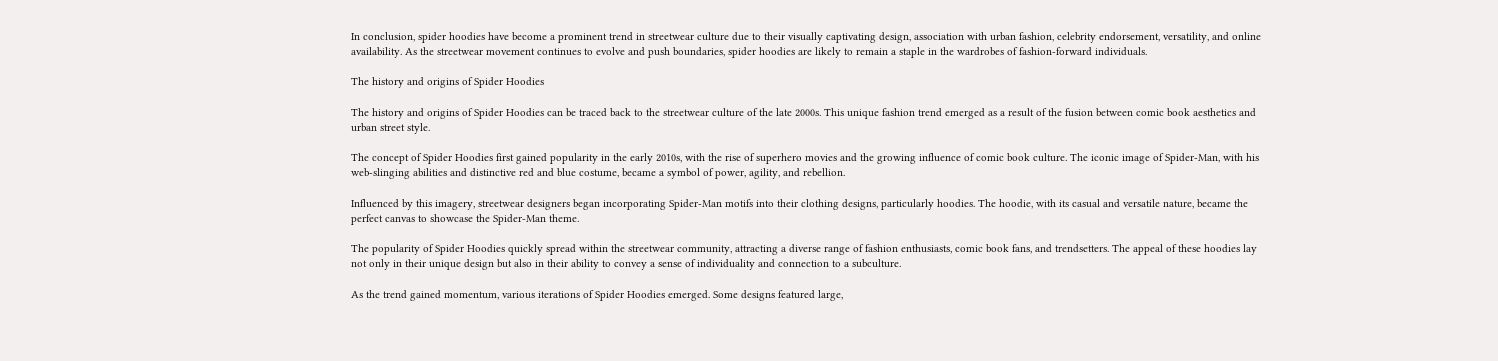In conclusion, spider hoodies have become a prominent trend in streetwear culture due to their visually captivating design, association with urban fashion, celebrity endorsement, versatility, and online availability. As the streetwear movement continues to evolve and push boundaries, spider hoodies are likely to remain a staple in the wardrobes of fashion-forward individuals.

The history and origins of Spider Hoodies

The history and origins of Spider Hoodies can be traced back to the streetwear culture of the late 2000s. This unique fashion trend emerged as a result of the fusion between comic book aesthetics and urban street style.

The concept of Spider Hoodies first gained popularity in the early 2010s, with the rise of superhero movies and the growing influence of comic book culture. The iconic image of Spider-Man, with his web-slinging abilities and distinctive red and blue costume, became a symbol of power, agility, and rebellion.

Influenced by this imagery, streetwear designers began incorporating Spider-Man motifs into their clothing designs, particularly hoodies. The hoodie, with its casual and versatile nature, became the perfect canvas to showcase the Spider-Man theme.

The popularity of Spider Hoodies quickly spread within the streetwear community, attracting a diverse range of fashion enthusiasts, comic book fans, and trendsetters. The appeal of these hoodies lay not only in their unique design but also in their ability to convey a sense of individuality and connection to a subculture.

As the trend gained momentum, various iterations of Spider Hoodies emerged. Some designs featured large,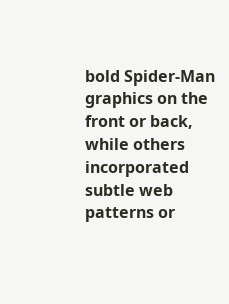bold Spider-Man graphics on the front or back, while others incorporated subtle web patterns or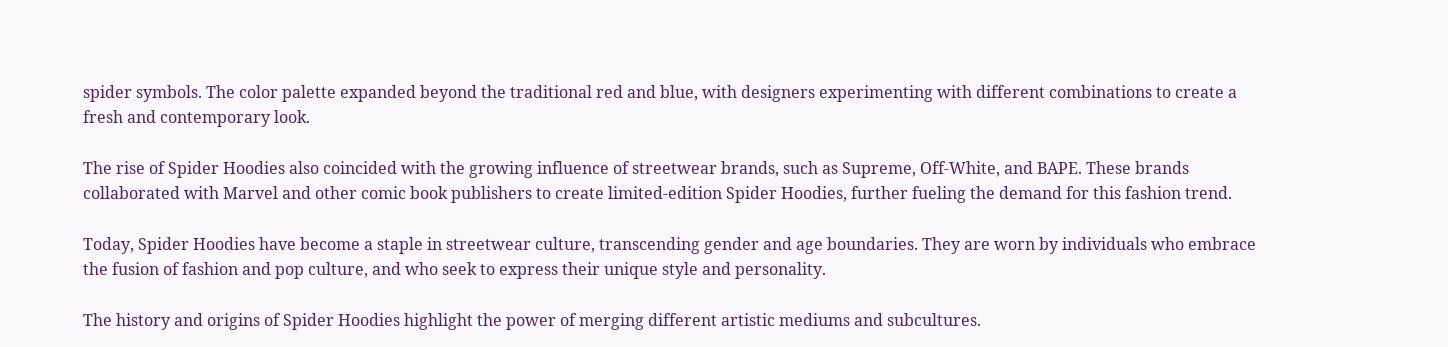spider symbols. The color palette expanded beyond the traditional red and blue, with designers experimenting with different combinations to create a fresh and contemporary look.

The rise of Spider Hoodies also coincided with the growing influence of streetwear brands, such as Supreme, Off-White, and BAPE. These brands collaborated with Marvel and other comic book publishers to create limited-edition Spider Hoodies, further fueling the demand for this fashion trend.

Today, Spider Hoodies have become a staple in streetwear culture, transcending gender and age boundaries. They are worn by individuals who embrace the fusion of fashion and pop culture, and who seek to express their unique style and personality.

The history and origins of Spider Hoodies highlight the power of merging different artistic mediums and subcultures.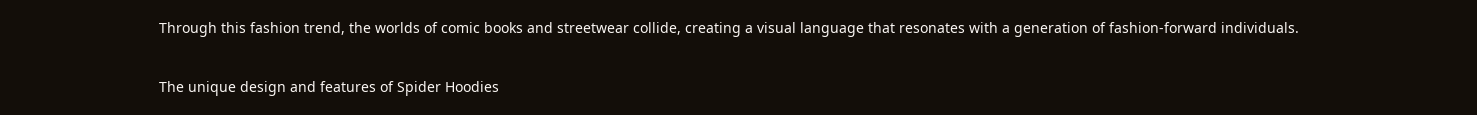Through this fashion trend, the worlds of comic books and streetwear collide, creating a visual language that resonates with a generation of fashion-forward individuals.

The unique design and features of Spider Hoodies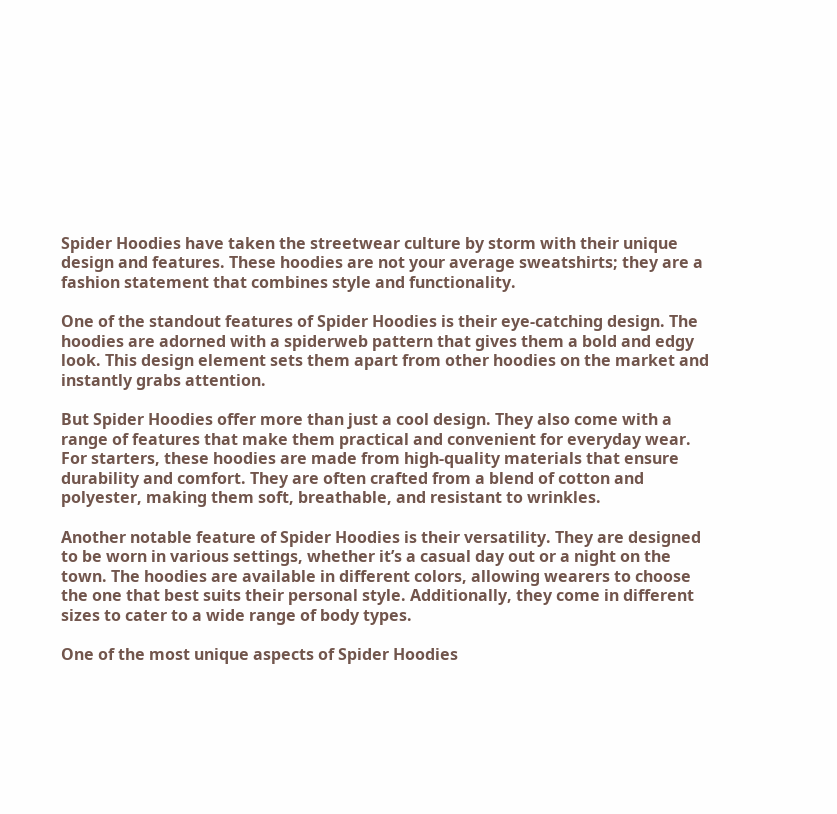Spider Hoodies have taken the streetwear culture by storm with their unique design and features. These hoodies are not your average sweatshirts; they are a fashion statement that combines style and functionality.

One of the standout features of Spider Hoodies is their eye-catching design. The hoodies are adorned with a spiderweb pattern that gives them a bold and edgy look. This design element sets them apart from other hoodies on the market and instantly grabs attention.

But Spider Hoodies offer more than just a cool design. They also come with a range of features that make them practical and convenient for everyday wear. For starters, these hoodies are made from high-quality materials that ensure durability and comfort. They are often crafted from a blend of cotton and polyester, making them soft, breathable, and resistant to wrinkles.

Another notable feature of Spider Hoodies is their versatility. They are designed to be worn in various settings, whether it’s a casual day out or a night on the town. The hoodies are available in different colors, allowing wearers to choose the one that best suits their personal style. Additionally, they come in different sizes to cater to a wide range of body types.

One of the most unique aspects of Spider Hoodies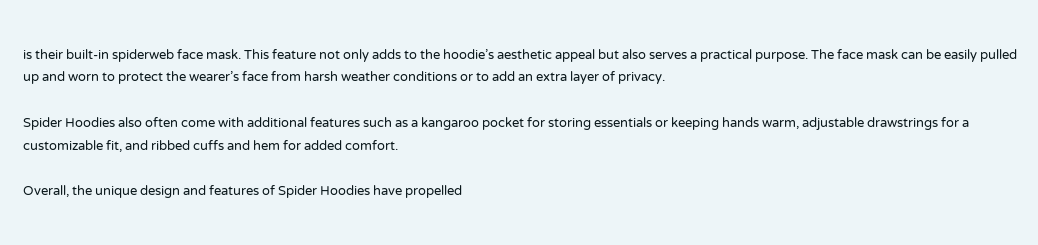is their built-in spiderweb face mask. This feature not only adds to the hoodie’s aesthetic appeal but also serves a practical purpose. The face mask can be easily pulled up and worn to protect the wearer’s face from harsh weather conditions or to add an extra layer of privacy.

Spider Hoodies also often come with additional features such as a kangaroo pocket for storing essentials or keeping hands warm, adjustable drawstrings for a customizable fit, and ribbed cuffs and hem for added comfort.

Overall, the unique design and features of Spider Hoodies have propelled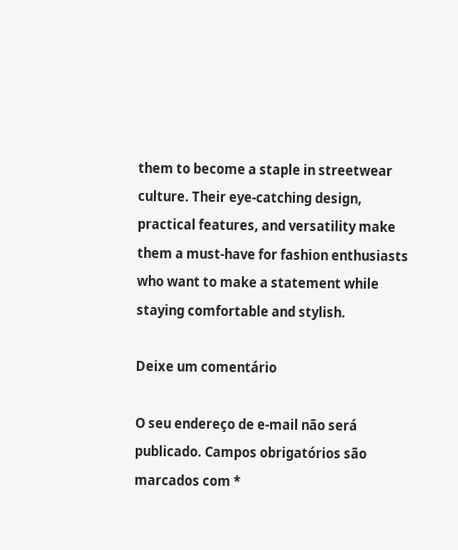them to become a staple in streetwear culture. Their eye-catching design, practical features, and versatility make them a must-have for fashion enthusiasts who want to make a statement while staying comfortable and stylish.

Deixe um comentário

O seu endereço de e-mail não será publicado. Campos obrigatórios são marcados com *